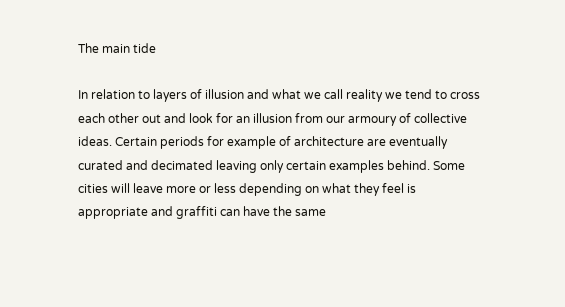The main tide

In relation to layers of illusion and what we call reality we tend to cross each other out and look for an illusion from our armoury of collective ideas. Certain periods for example of architecture are eventually curated and decimated leaving only certain examples behind. Some cities will leave more or less depending on what they feel is appropriate and graffiti can have the same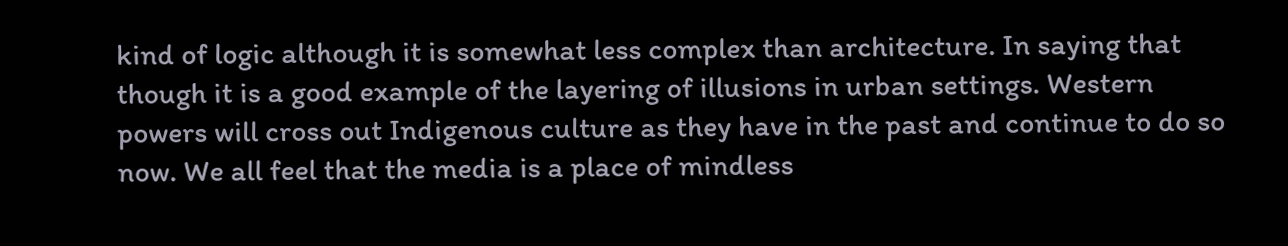kind of logic although it is somewhat less complex than architecture. In saying that though it is a good example of the layering of illusions in urban settings. Western powers will cross out Indigenous culture as they have in the past and continue to do so now. We all feel that the media is a place of mindless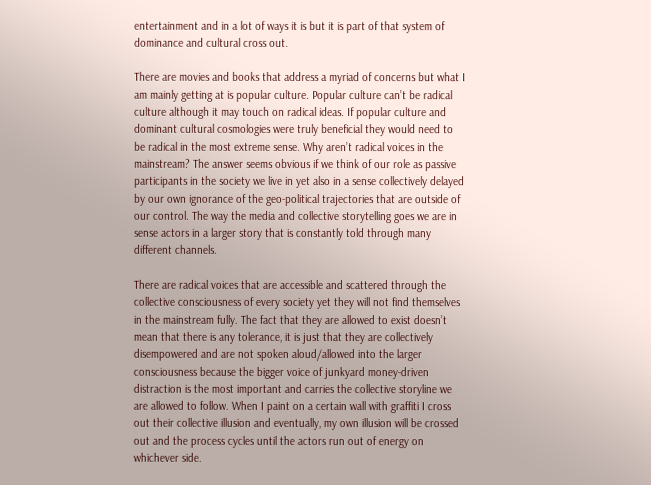entertainment and in a lot of ways it is but it is part of that system of dominance and cultural cross out.

There are movies and books that address a myriad of concerns but what I am mainly getting at is popular culture. Popular culture can’t be radical culture although it may touch on radical ideas. If popular culture and dominant cultural cosmologies were truly beneficial they would need to be radical in the most extreme sense. Why aren’t radical voices in the mainstream? The answer seems obvious if we think of our role as passive participants in the society we live in yet also in a sense collectively delayed by our own ignorance of the geo-political trajectories that are outside of our control. The way the media and collective storytelling goes we are in sense actors in a larger story that is constantly told through many different channels.

There are radical voices that are accessible and scattered through the collective consciousness of every society yet they will not find themselves in the mainstream fully. The fact that they are allowed to exist doesn’t mean that there is any tolerance, it is just that they are collectively disempowered and are not spoken aloud/allowed into the larger consciousness because the bigger voice of junkyard money-driven distraction is the most important and carries the collective storyline we are allowed to follow. When I paint on a certain wall with graffiti I cross out their collective illusion and eventually, my own illusion will be crossed out and the process cycles until the actors run out of energy on whichever side.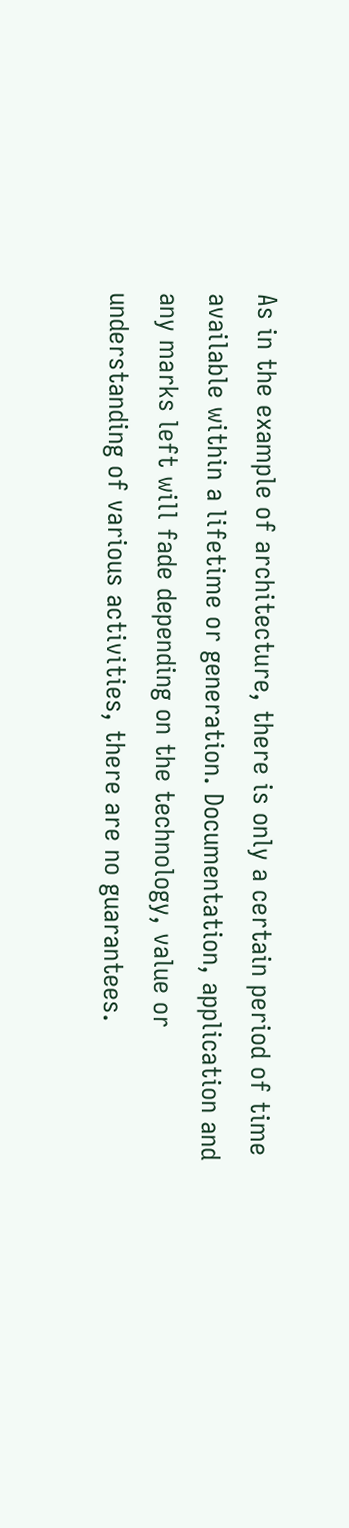As in the example of architecture, there is only a certain period of time available within a lifetime or generation. Documentation, application and any marks left will fade depending on the technology, value or understanding of various activities, there are no guarantees.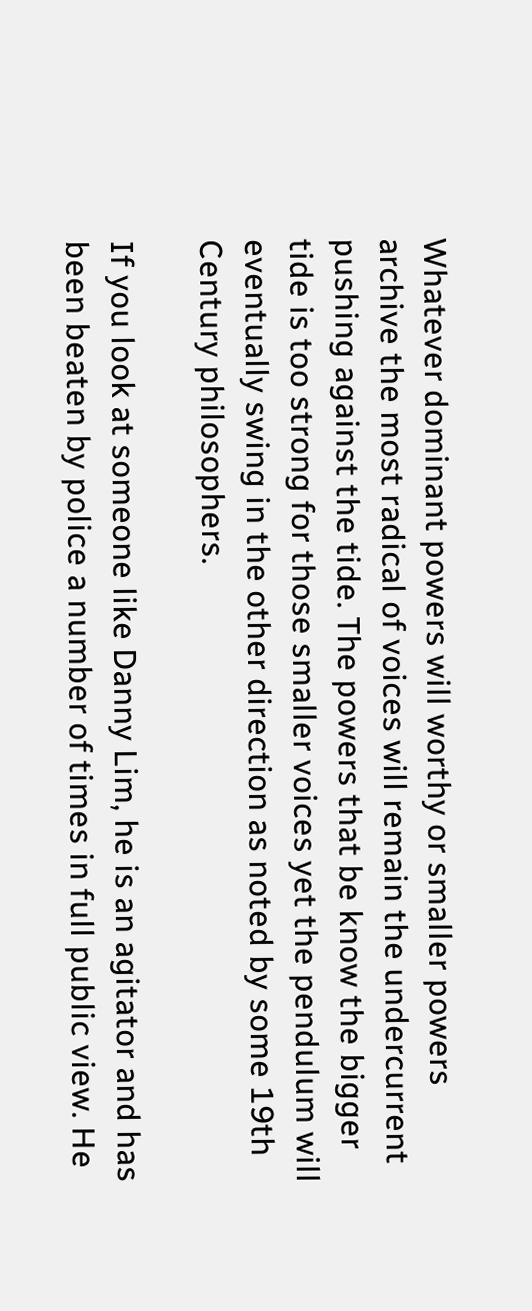Whatever dominant powers will worthy or smaller powers archive the most radical of voices will remain the undercurrent pushing against the tide. The powers that be know the bigger tide is too strong for those smaller voices yet the pendulum will eventually swing in the other direction as noted by some 19th Century philosophers.

If you look at someone like Danny Lim, he is an agitator and has been beaten by police a number of times in full public view. He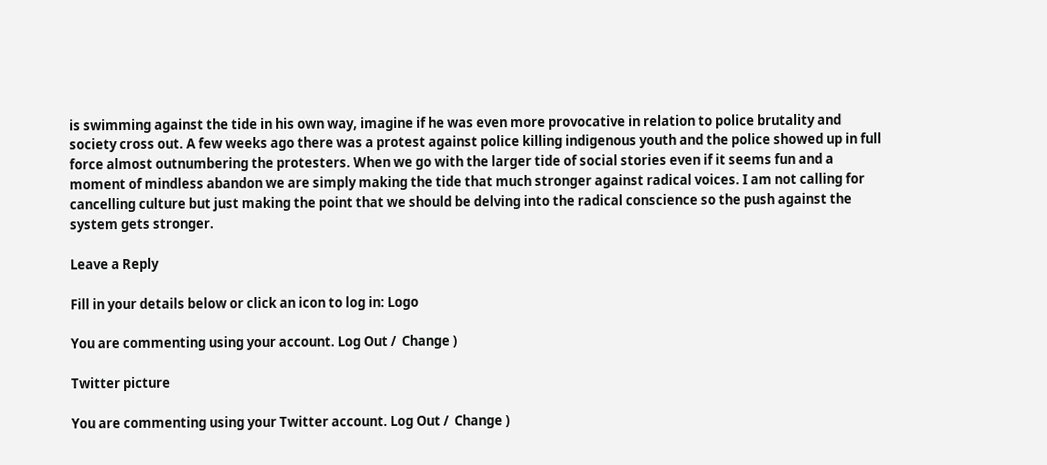is swimming against the tide in his own way, imagine if he was even more provocative in relation to police brutality and society cross out. A few weeks ago there was a protest against police killing indigenous youth and the police showed up in full force almost outnumbering the protesters. When we go with the larger tide of social stories even if it seems fun and a moment of mindless abandon we are simply making the tide that much stronger against radical voices. I am not calling for cancelling culture but just making the point that we should be delving into the radical conscience so the push against the system gets stronger.

Leave a Reply

Fill in your details below or click an icon to log in: Logo

You are commenting using your account. Log Out /  Change )

Twitter picture

You are commenting using your Twitter account. Log Out /  Change )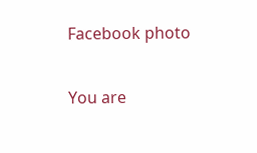Facebook photo

You are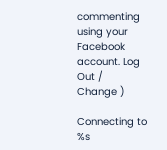commenting using your Facebook account. Log Out /  Change )

Connecting to %s